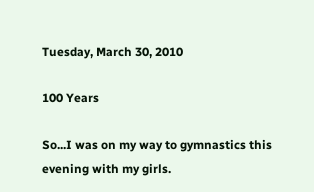Tuesday, March 30, 2010

100 Years

So...I was on my way to gymnastics this evening with my girls.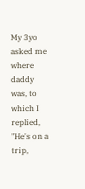My 3yo asked me where daddy was, to which I replied, "He's on a trip,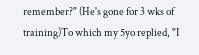remember?" (He's gone for 3 wks of training)To which my 5yo replied, "I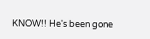KNOW!! He's been gone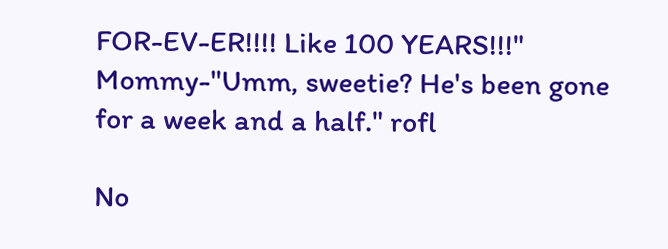FOR-EV-ER!!!! Like 100 YEARS!!!" Mommy-"Umm, sweetie? He's been gone for a week and a half." rofl

No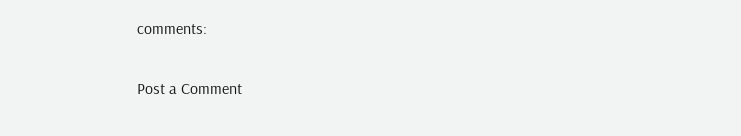comments:

Post a Comment